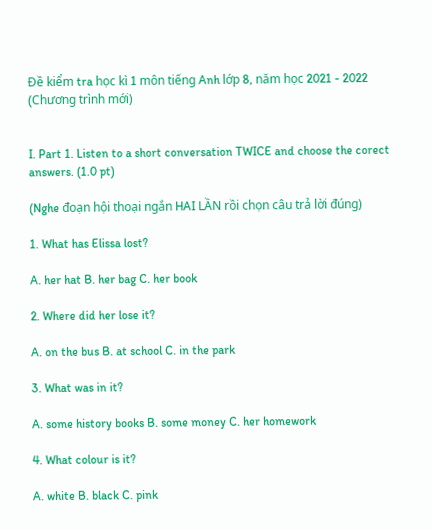Đề kiểm tra học kì 1 môn tiếng Anh lớp 8, năm học 2021 - 2022 (Chương trình mới)


I. Part 1. Listen to a short conversation TWICE and choose the corect answers. (1.0 pt)

(Nghe đoạn hội thoại ngắn HAI LẦN rồi chọn câu trả lời đúng)

1. What has Elissa lost?

A. her hat B. her bag C. her book

2. Where did her lose it?

A. on the bus B. at school C. in the park

3. What was in it?

A. some history books B. some money C. her homework

4. What colour is it?

A. white B. black C. pink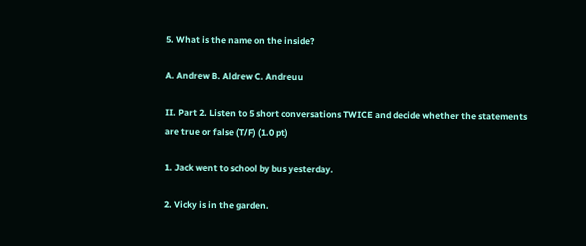5. What is the name on the inside?

A. Andrew B. Aldrew C. Andreuu

II. Part 2. Listen to 5 short conversations TWICE and decide whether the statements are true or false (T/F) (1.0 pt)

1. Jack went to school by bus yesterday.

2. Vicky is in the garden.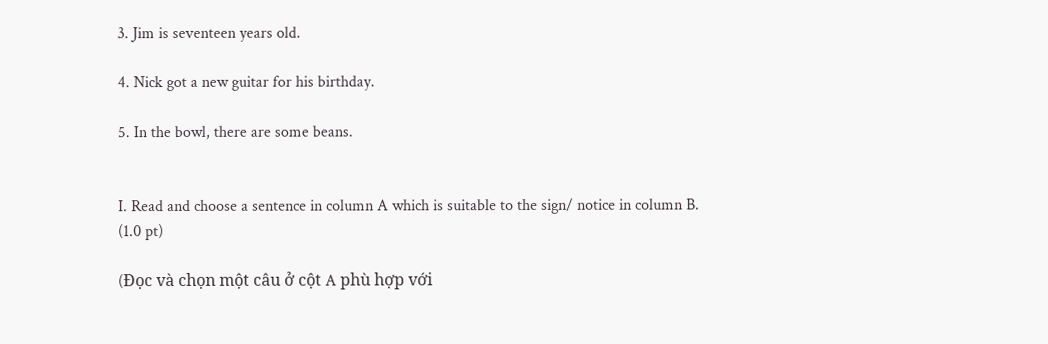3. Jim is seventeen years old.

4. Nick got a new guitar for his birthday.

5. In the bowl, there are some beans.


I. Read and choose a sentence in column A which is suitable to the sign/ notice in column B. (1.0 pt)

(Đọc và chọn một câu ở cột A phù hợp với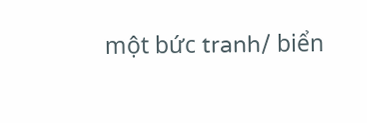một bức tranh/ biển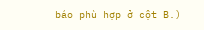báo phù hợp ở cột B.)